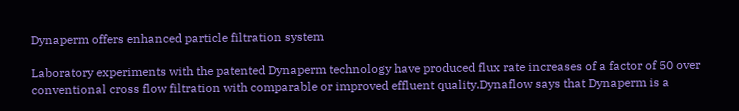Dynaperm offers enhanced particle filtration system

Laboratory experiments with the patented Dynaperm technology have produced flux rate increases of a factor of 50 over conventional cross flow filtration with comparable or improved effluent quality.Dynaflow says that Dynaperm is a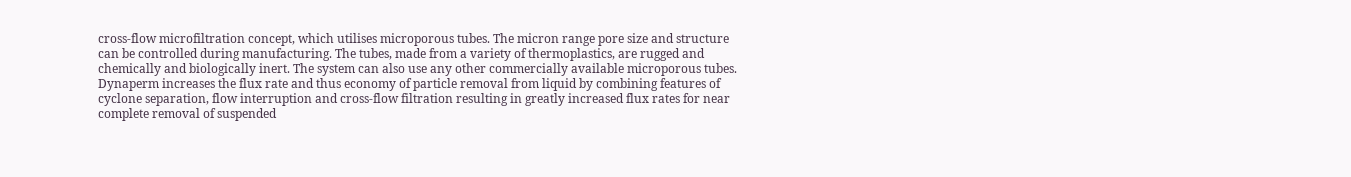cross-flow microfiltration concept, which utilises microporous tubes. The micron range pore size and structure can be controlled during manufacturing. The tubes, made from a variety of thermoplastics, are rugged and chemically and biologically inert. The system can also use any other commercially available microporous tubes. Dynaperm increases the flux rate and thus economy of particle removal from liquid by combining features of cyclone separation, flow interruption and cross-flow filtration resulting in greatly increased flux rates for near complete removal of suspended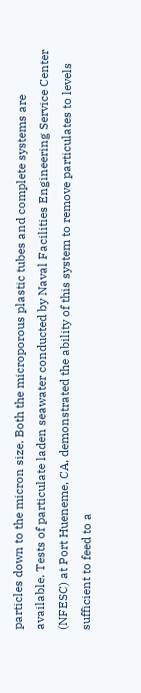particles down to the micron size. Both the microporous plastic tubes and complete systems are available. Tests of particulate laden seawater conducted by Naval Facilities Engineering Service Center (NFESC) at Port Hueneme, CA, demonstrated the ability of this system to remove particulates to levels sufficient to feed to a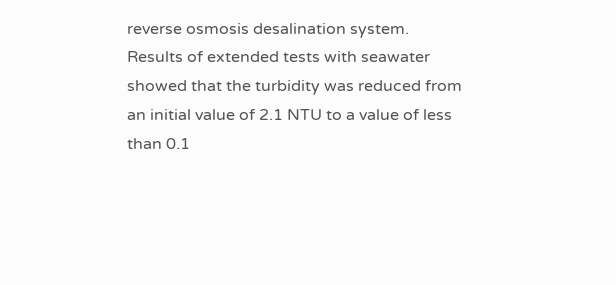reverse osmosis desalination system. Results of extended tests with seawater showed that the turbidity was reduced from an initial value of 2.1 NTU to a value of less than 0.1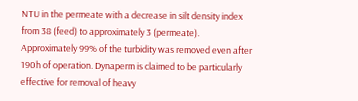NTU in the permeate with a decrease in silt density index from 38 (feed) to approximately 3 (permeate). Approximately 99% of the turbidity was removed even after 190h of operation. Dynaperm is claimed to be particularly effective for removal of heavy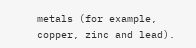metals (for example, copper, zinc and lead).